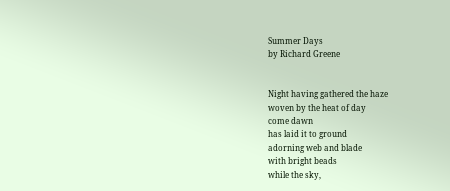Summer Days
by Richard Greene


Night having gathered the haze
woven by the heat of day
come dawn
has laid it to ground
adorning web and blade
with bright beads
while the sky,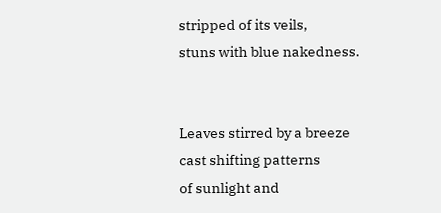stripped of its veils,
stuns with blue nakedness.


Leaves stirred by a breeze
cast shifting patterns
of sunlight and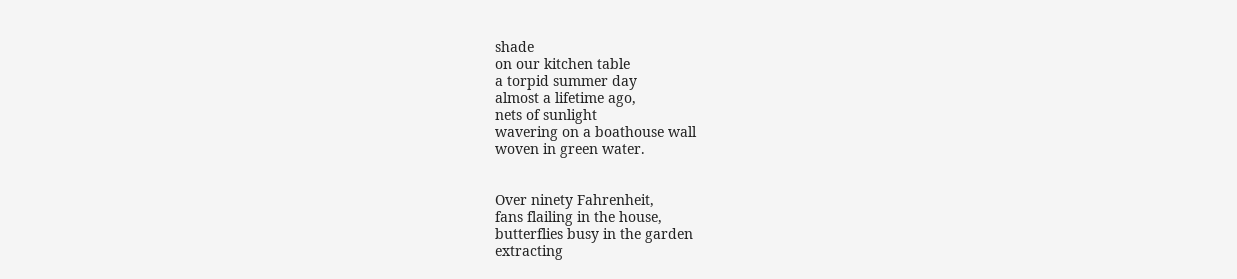shade
on our kitchen table
a torpid summer day
almost a lifetime ago,
nets of sunlight
wavering on a boathouse wall
woven in green water.


Over ninety Fahrenheit,
fans flailing in the house,
butterflies busy in the garden
extracting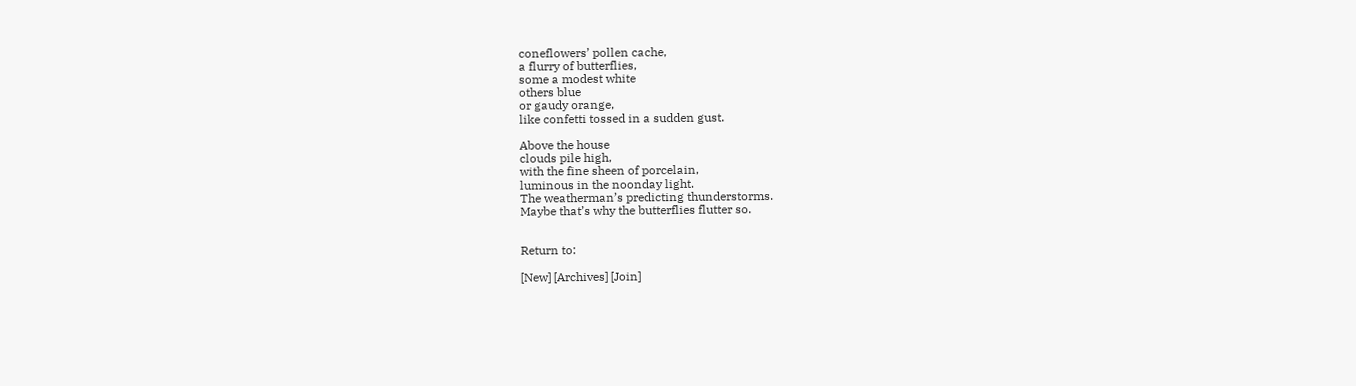coneflowers’ pollen cache,
a flurry of butterflies,
some a modest white
others blue
or gaudy orange,
like confetti tossed in a sudden gust.

Above the house
clouds pile high,
with the fine sheen of porcelain,
luminous in the noonday light.
The weatherman’s predicting thunderstorms.
Maybe that’s why the butterflies flutter so.


Return to:

[New] [Archives] [Join]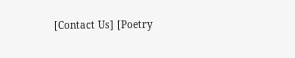[Contact Us] [Poetry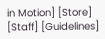in Motion] [Store] [Staff] [Guidelines]